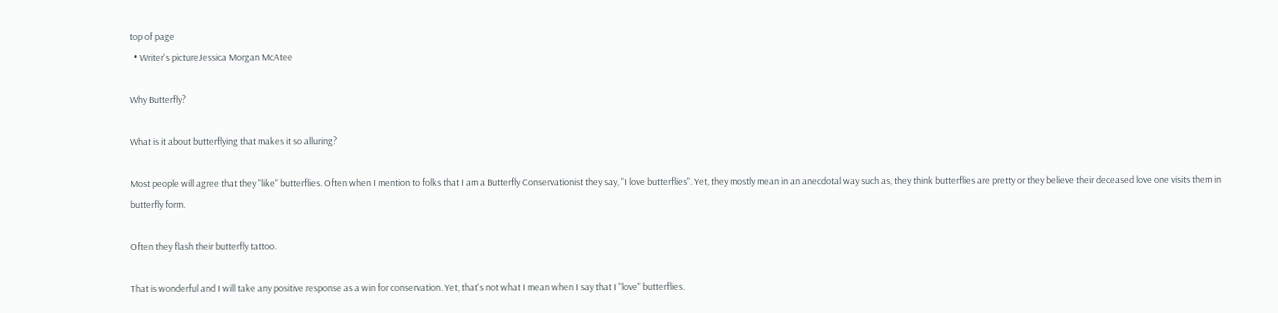top of page
  • Writer's pictureJessica Morgan McAtee

Why Butterfly?

What is it about butterflying that makes it so alluring?

Most people will agree that they "like" butterflies. Often when I mention to folks that I am a Butterfly Conservationist they say, "I love butterflies". Yet, they mostly mean in an anecdotal way such as, they think butterflies are pretty or they believe their deceased love one visits them in butterfly form.

Often they flash their butterfly tattoo.

That is wonderful and I will take any positive response as a win for conservation. Yet, that's not what I mean when I say that I "love" butterflies.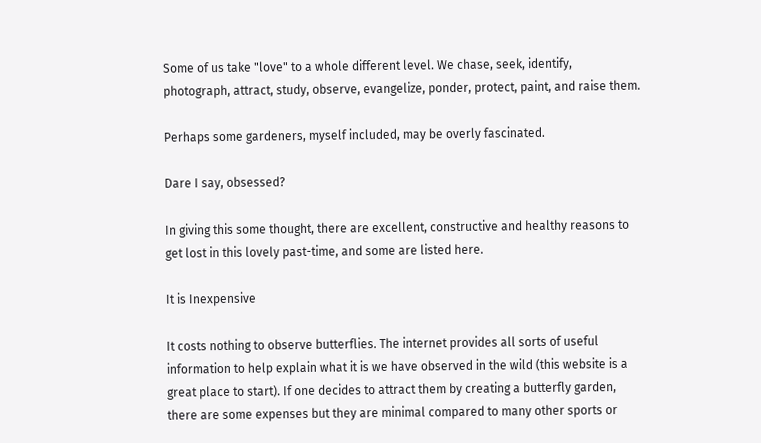Some of us take "love" to a whole different level. We chase, seek, identify, photograph, attract, study, observe, evangelize, ponder, protect, paint, and raise them.

Perhaps some gardeners, myself included, may be overly fascinated.

Dare I say, obsessed?

In giving this some thought, there are excellent, constructive and healthy reasons to get lost in this lovely past-time, and some are listed here.

It is Inexpensive

It costs nothing to observe butterflies. The internet provides all sorts of useful information to help explain what it is we have observed in the wild (this website is a great place to start). If one decides to attract them by creating a butterfly garden, there are some expenses but they are minimal compared to many other sports or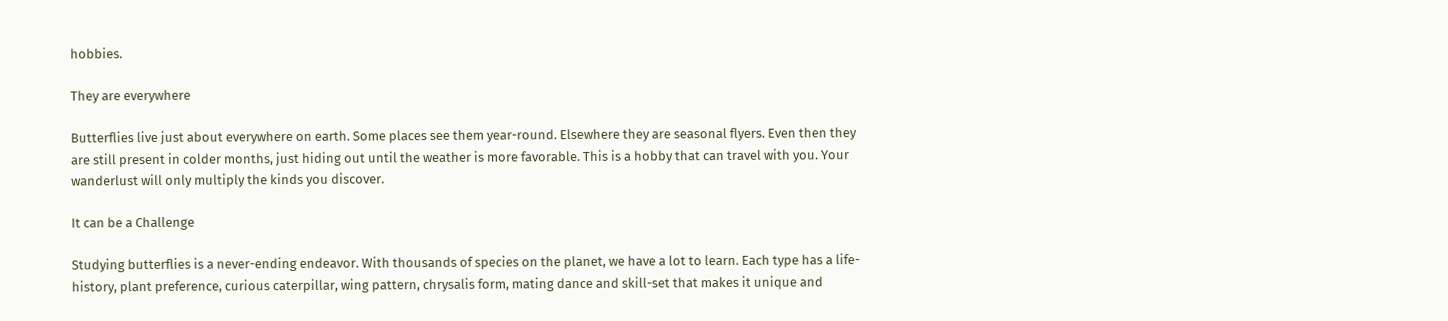hobbies.

They are everywhere

Butterflies live just about everywhere on earth. Some places see them year-round. Elsewhere they are seasonal flyers. Even then they are still present in colder months, just hiding out until the weather is more favorable. This is a hobby that can travel with you. Your wanderlust will only multiply the kinds you discover.

It can be a Challenge

Studying butterflies is a never-ending endeavor. With thousands of species on the planet, we have a lot to learn. Each type has a life-history, plant preference, curious caterpillar, wing pattern, chrysalis form, mating dance and skill-set that makes it unique and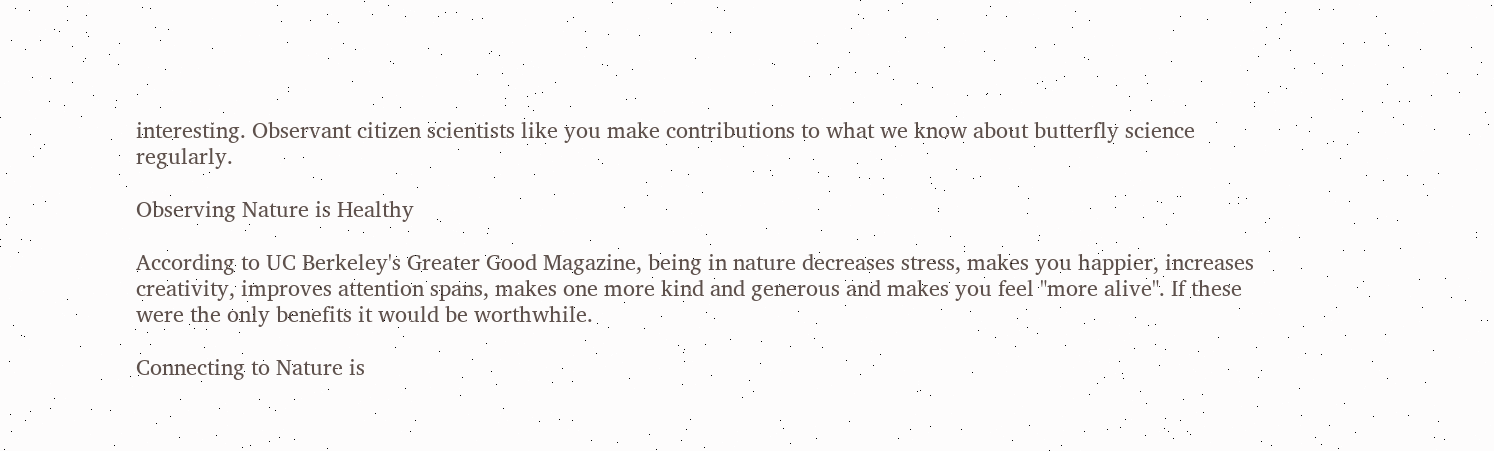interesting. Observant citizen scientists like you make contributions to what we know about butterfly science regularly.

Observing Nature is Healthy

According to UC Berkeley's Greater Good Magazine, being in nature decreases stress, makes you happier, increases creativity, improves attention spans, makes one more kind and generous and makes you feel "more alive". If these were the only benefits it would be worthwhile.

Connecting to Nature is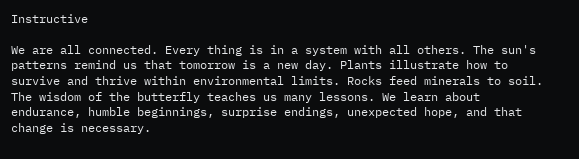Instructive

We are all connected. Every thing is in a system with all others. The sun's patterns remind us that tomorrow is a new day. Plants illustrate how to survive and thrive within environmental limits. Rocks feed minerals to soil. The wisdom of the butterfly teaches us many lessons. We learn about endurance, humble beginnings, surprise endings, unexpected hope, and that change is necessary.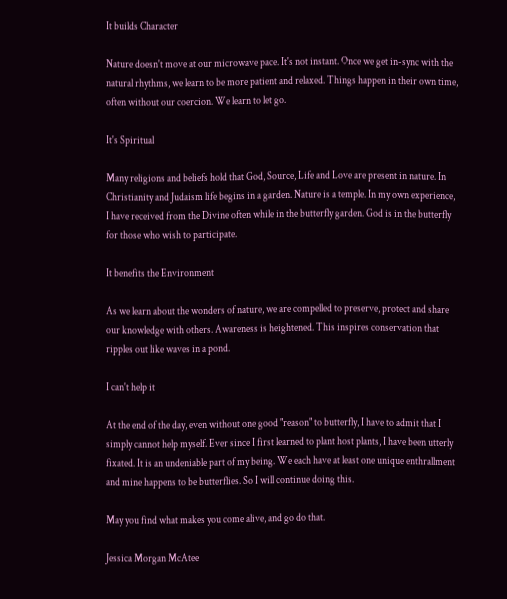It builds Character

Nature doesn't move at our microwave pace. It's not instant. Once we get in-sync with the natural rhythms, we learn to be more patient and relaxed. Things happen in their own time, often without our coercion. We learn to let go.

It's Spiritual

Many religions and beliefs hold that God, Source, Life and Love are present in nature. In Christianity and Judaism life begins in a garden. Nature is a temple. In my own experience, I have received from the Divine often while in the butterfly garden. God is in the butterfly for those who wish to participate.

It benefits the Environment

As we learn about the wonders of nature, we are compelled to preserve, protect and share our knowledge with others. Awareness is heightened. This inspires conservation that ripples out like waves in a pond.

I can't help it

At the end of the day, even without one good "reason" to butterfly, I have to admit that I simply cannot help myself. Ever since I first learned to plant host plants, I have been utterly fixated. It is an undeniable part of my being. We each have at least one unique enthrallment and mine happens to be butterflies. So I will continue doing this.

May you find what makes you come alive, and go do that.

Jessica Morgan McAtee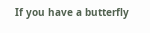If you have a butterfly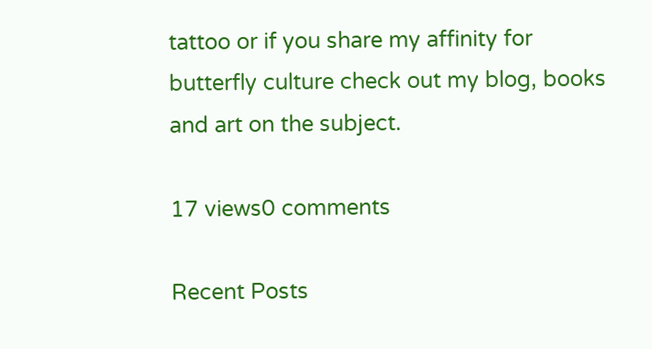tattoo or if you share my affinity for butterfly culture check out my blog, books and art on the subject.

17 views0 comments

Recent Posts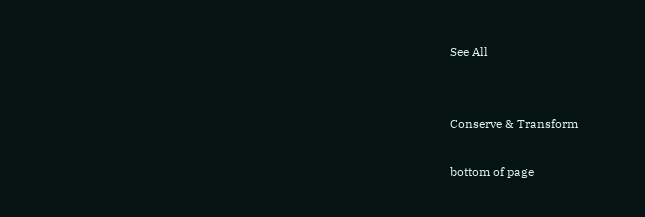See All


Conserve & Transform

bottom of page